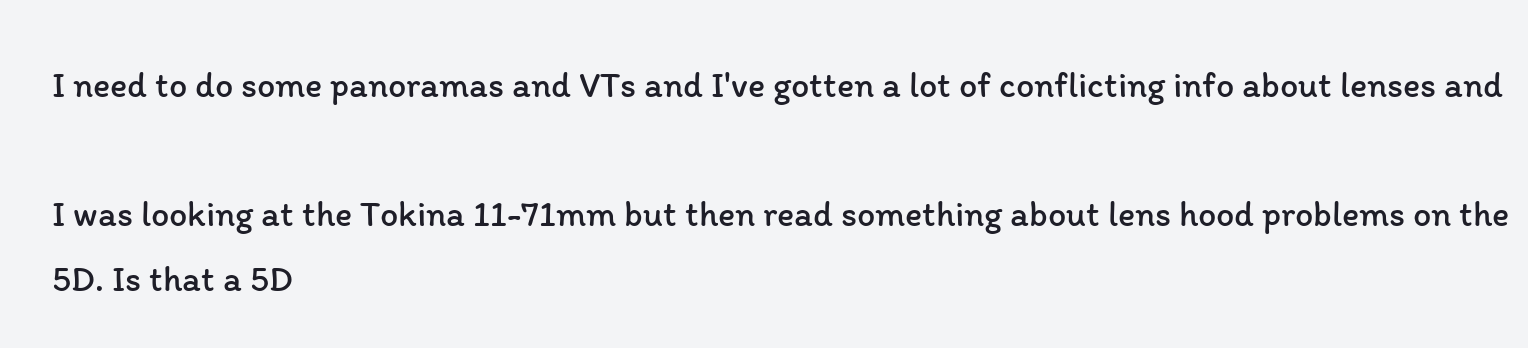I need to do some panoramas and VTs and I've gotten a lot of conflicting info about lenses and

I was looking at the Tokina 11-71mm but then read something about lens hood problems on the 5D. Is that a 5D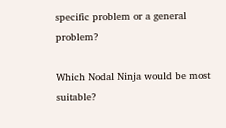specific problem or a general problem?

Which Nodal Ninja would be most suitable?